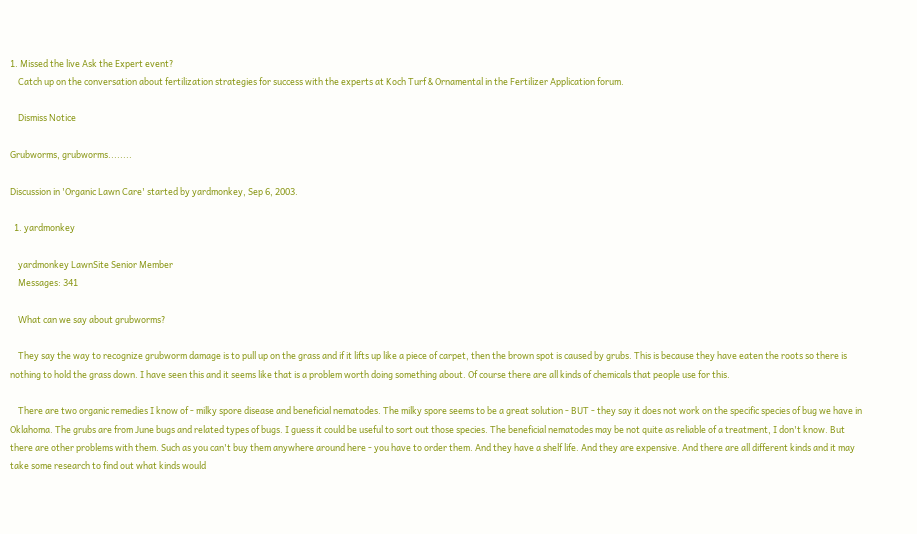1. Missed the live Ask the Expert event?
    Catch up on the conversation about fertilization strategies for success with the experts at Koch Turf & Ornamental in the Fertilizer Application forum.

    Dismiss Notice

Grubworms, grubworms........

Discussion in 'Organic Lawn Care' started by yardmonkey, Sep 6, 2003.

  1. yardmonkey

    yardmonkey LawnSite Senior Member
    Messages: 341

    What can we say about grubworms?

    They say the way to recognize grubworm damage is to pull up on the grass and if it lifts up like a piece of carpet, then the brown spot is caused by grubs. This is because they have eaten the roots so there is nothing to hold the grass down. I have seen this and it seems like that is a problem worth doing something about. Of course there are all kinds of chemicals that people use for this.

    There are two organic remedies I know of - milky spore disease and beneficial nematodes. The milky spore seems to be a great solution - BUT - they say it does not work on the specific species of bug we have in Oklahoma. The grubs are from June bugs and related types of bugs. I guess it could be useful to sort out those species. The beneficial nematodes may be not quite as reliable of a treatment, I don't know. But there are other problems with them. Such as you can't buy them anywhere around here - you have to order them. And they have a shelf life. And they are expensive. And there are all different kinds and it may take some research to find out what kinds would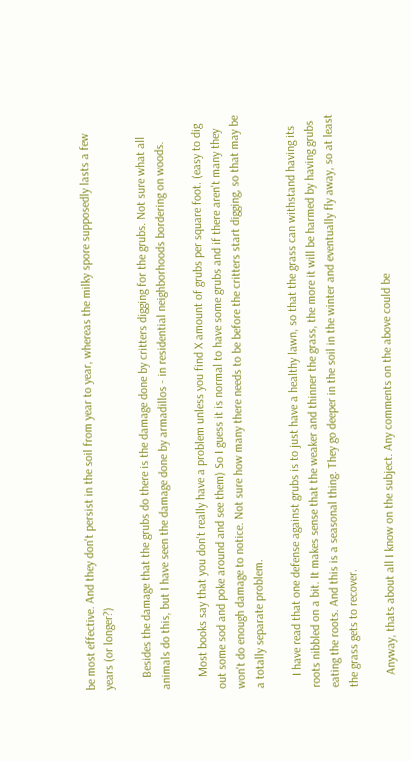be most effective. And they don't persist in the soil from year to year, whereas the milky spore supposedly lasts a few years (or longer?)

    Besides the damage that the grubs do there is the damage done by critters digging for the grubs. Not sure what all animals do this, but I have seen the damage done by armadillos - in residential neighborhoods bordering on woods.

    Most books say that you don't really have a problem unless you find X amount of grubs per square foot. (easy to dig out some sod and poke around and see them) So I guess it is normal to have some grubs and if there aren't many they won't do enough damage to notice. Not sure how many there needs to be before the critters start digging, so that may be a totally separate problem.

    I have read that one defense against grubs is to just have a healthy lawn, so that the grass can withstand having its roots nibbled on a bit. It makes sense that the weaker and thinner the grass, the more it will be harmed by having grubs eating the roots. And this is a seasonal thing. They go deeper in the soil in the winter and eventually fly away, so at least the grass gets to recover.

    Anyway, thats about all I know on the subject. Any comments on the above could be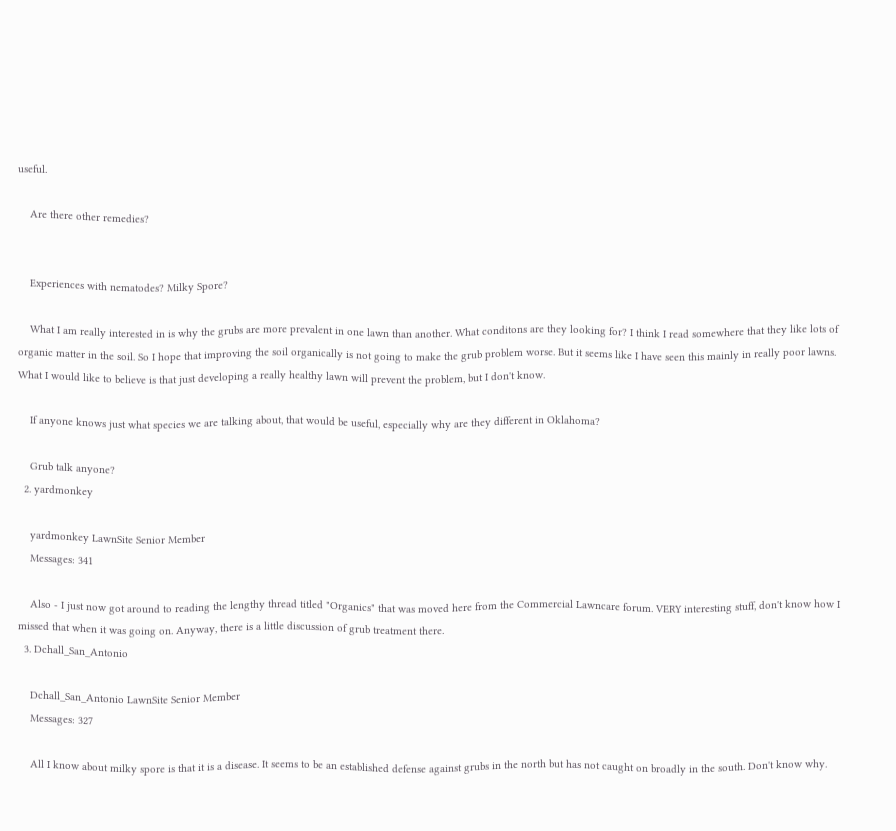useful.

    Are there other remedies?


    Experiences with nematodes? Milky Spore?

    What I am really interested in is why the grubs are more prevalent in one lawn than another. What conditons are they looking for? I think I read somewhere that they like lots of organic matter in the soil. So I hope that improving the soil organically is not going to make the grub problem worse. But it seems like I have seen this mainly in really poor lawns. What I would like to believe is that just developing a really healthy lawn will prevent the problem, but I don't know.

    If anyone knows just what species we are talking about, that would be useful, especially why are they different in Oklahoma?

    Grub talk anyone?
  2. yardmonkey

    yardmonkey LawnSite Senior Member
    Messages: 341

    Also - I just now got around to reading the lengthy thread titled "Organics" that was moved here from the Commercial Lawncare forum. VERY interesting stuff, don't know how I missed that when it was going on. Anyway, there is a little discussion of grub treatment there.
  3. Dchall_San_Antonio

    Dchall_San_Antonio LawnSite Senior Member
    Messages: 327

    All I know about milky spore is that it is a disease. It seems to be an established defense against grubs in the north but has not caught on broadly in the south. Don't know why.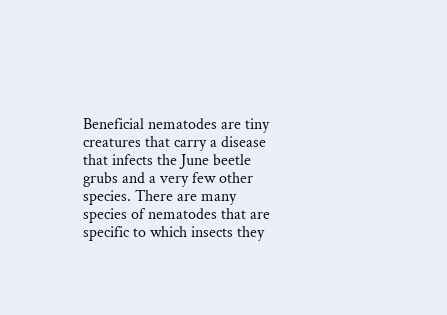Beneficial nematodes are tiny creatures that carry a disease that infects the June beetle grubs and a very few other species. There are many species of nematodes that are specific to which insects they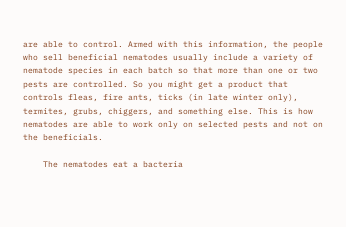are able to control. Armed with this information, the people who sell beneficial nematodes usually include a variety of nematode species in each batch so that more than one or two pests are controlled. So you might get a product that controls fleas, fire ants, ticks (in late winter only), termites, grubs, chiggers, and something else. This is how nematodes are able to work only on selected pests and not on the beneficials.

    The nematodes eat a bacteria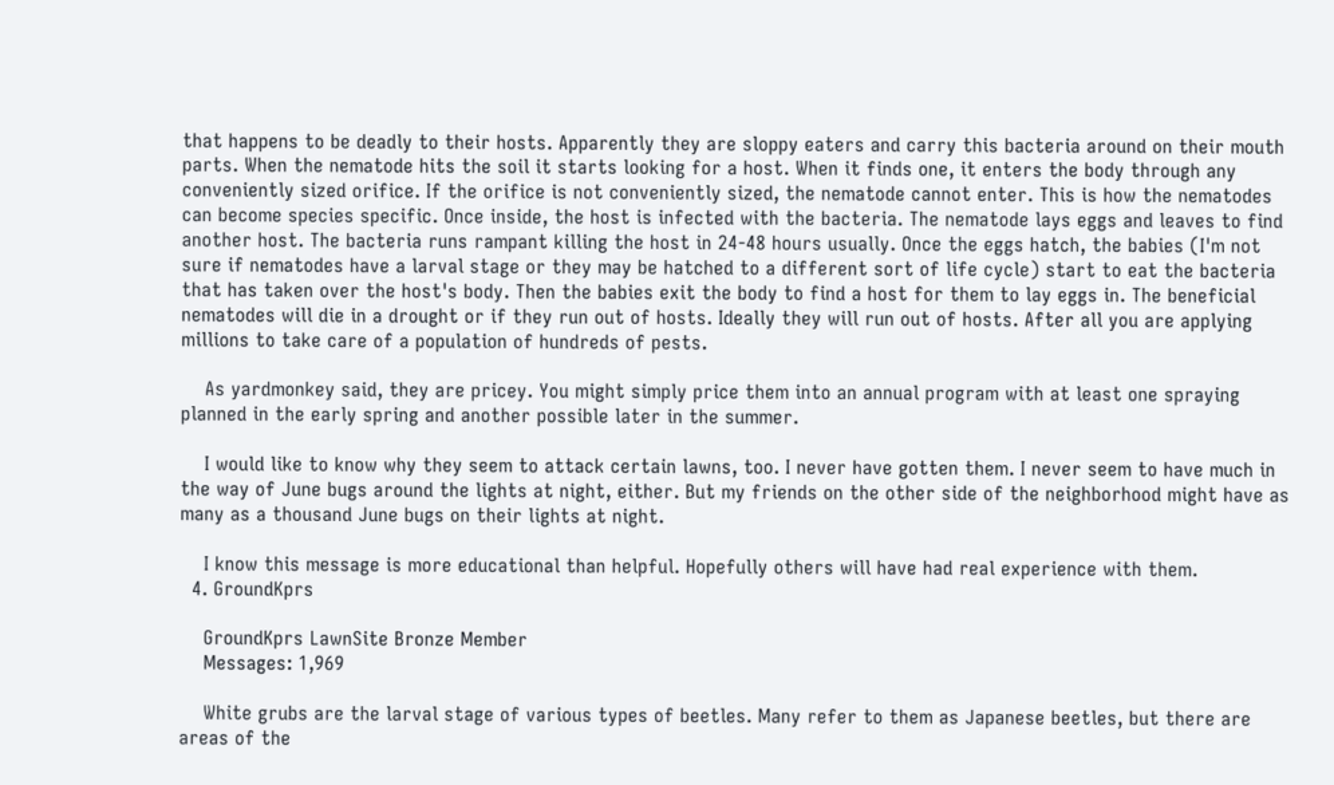that happens to be deadly to their hosts. Apparently they are sloppy eaters and carry this bacteria around on their mouth parts. When the nematode hits the soil it starts looking for a host. When it finds one, it enters the body through any conveniently sized orifice. If the orifice is not conveniently sized, the nematode cannot enter. This is how the nematodes can become species specific. Once inside, the host is infected with the bacteria. The nematode lays eggs and leaves to find another host. The bacteria runs rampant killing the host in 24-48 hours usually. Once the eggs hatch, the babies (I'm not sure if nematodes have a larval stage or they may be hatched to a different sort of life cycle) start to eat the bacteria that has taken over the host's body. Then the babies exit the body to find a host for them to lay eggs in. The beneficial nematodes will die in a drought or if they run out of hosts. Ideally they will run out of hosts. After all you are applying millions to take care of a population of hundreds of pests.

    As yardmonkey said, they are pricey. You might simply price them into an annual program with at least one spraying planned in the early spring and another possible later in the summer.

    I would like to know why they seem to attack certain lawns, too. I never have gotten them. I never seem to have much in the way of June bugs around the lights at night, either. But my friends on the other side of the neighborhood might have as many as a thousand June bugs on their lights at night.

    I know this message is more educational than helpful. Hopefully others will have had real experience with them.
  4. GroundKprs

    GroundKprs LawnSite Bronze Member
    Messages: 1,969

    White grubs are the larval stage of various types of beetles. Many refer to them as Japanese beetles, but there are areas of the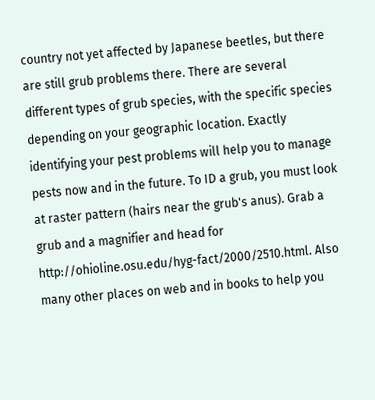country not yet affected by Japanese beetles, but there are still grub problems there. There are several different types of grub species, with the specific species depending on your geographic location. Exactly identifying your pest problems will help you to manage pests now and in the future. To ID a grub, you must look at raster pattern (hairs near the grub's anus). Grab a grub and a magnifier and head for http://ohioline.osu.edu/hyg-fact/2000/2510.html. Also many other places on web and in books to help you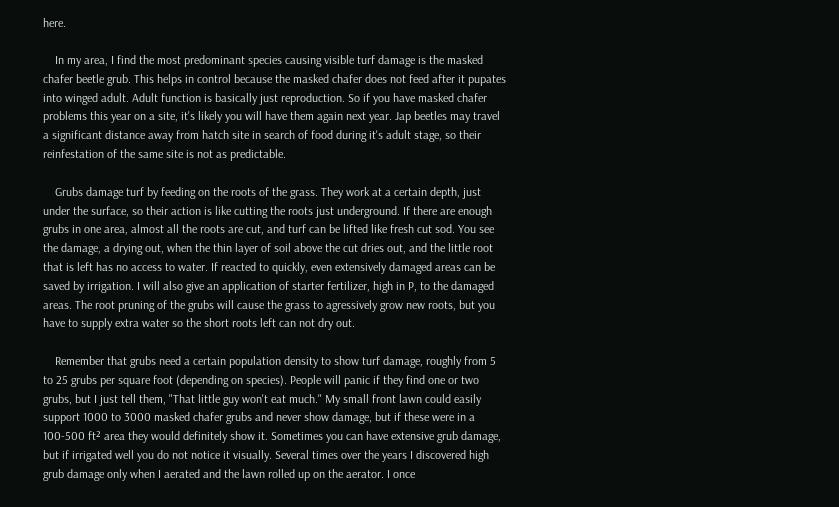here.

    In my area, I find the most predominant species causing visible turf damage is the masked chafer beetle grub. This helps in control because the masked chafer does not feed after it pupates into winged adult. Adult function is basically just reproduction. So if you have masked chafer problems this year on a site, it's likely you will have them again next year. Jap beetles may travel a significant distance away from hatch site in search of food during it's adult stage, so their reinfestation of the same site is not as predictable.

    Grubs damage turf by feeding on the roots of the grass. They work at a certain depth, just under the surface, so their action is like cutting the roots just underground. If there are enough grubs in one area, almost all the roots are cut, and turf can be lifted like fresh cut sod. You see the damage, a drying out, when the thin layer of soil above the cut dries out, and the little root that is left has no access to water. If reacted to quickly, even extensively damaged areas can be saved by irrigation. I will also give an application of starter fertilizer, high in P, to the damaged areas. The root pruning of the grubs will cause the grass to agressively grow new roots, but you have to supply extra water so the short roots left can not dry out.

    Remember that grubs need a certain population density to show turf damage, roughly from 5 to 25 grubs per square foot (depending on species). People will panic if they find one or two grubs, but I just tell them, "That little guy won't eat much." My small front lawn could easily support 1000 to 3000 masked chafer grubs and never show damage, but if these were in a 100-500 ft² area they would definitely show it. Sometimes you can have extensive grub damage, but if irrigated well you do not notice it visually. Several times over the years I discovered high grub damage only when I aerated and the lawn rolled up on the aerator. I once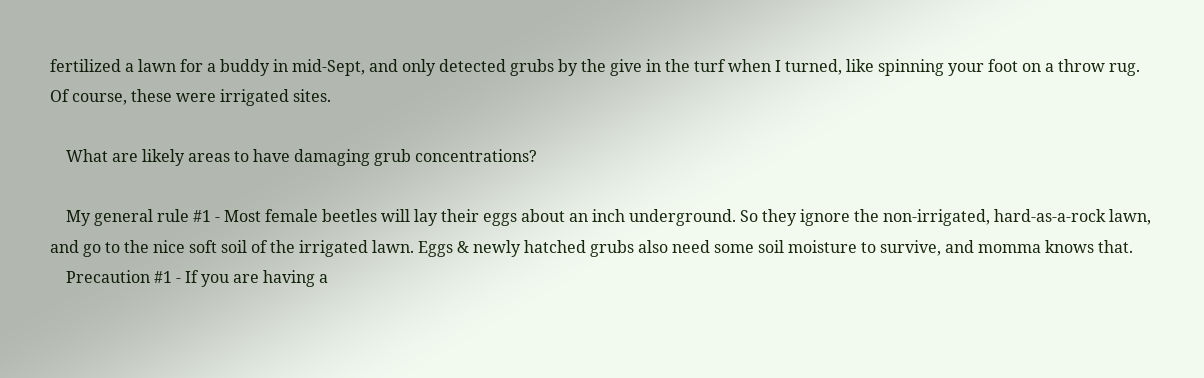fertilized a lawn for a buddy in mid-Sept, and only detected grubs by the give in the turf when I turned, like spinning your foot on a throw rug. Of course, these were irrigated sites.

    What are likely areas to have damaging grub concentrations?

    My general rule #1 - Most female beetles will lay their eggs about an inch underground. So they ignore the non-irrigated, hard-as-a-rock lawn, and go to the nice soft soil of the irrigated lawn. Eggs & newly hatched grubs also need some soil moisture to survive, and momma knows that.
    Precaution #1 - If you are having a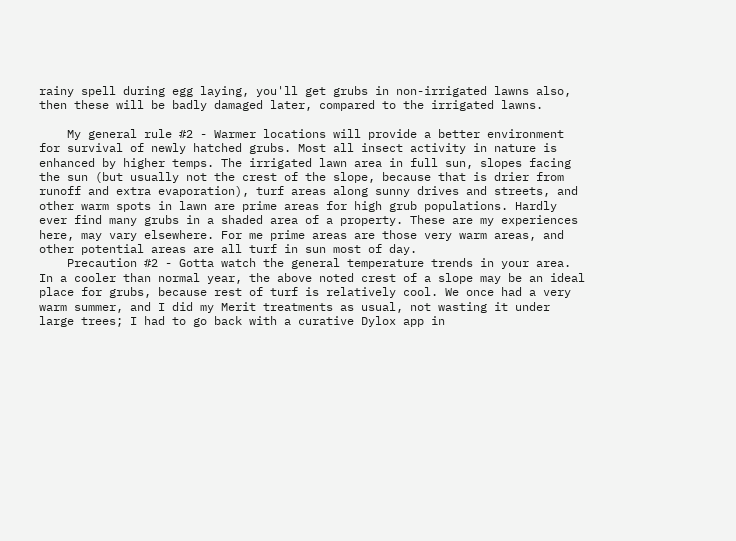rainy spell during egg laying, you'll get grubs in non-irrigated lawns also, then these will be badly damaged later, compared to the irrigated lawns.

    My general rule #2 - Warmer locations will provide a better environment for survival of newly hatched grubs. Most all insect activity in nature is enhanced by higher temps. The irrigated lawn area in full sun, slopes facing the sun (but usually not the crest of the slope, because that is drier from runoff and extra evaporation), turf areas along sunny drives and streets, and other warm spots in lawn are prime areas for high grub populations. Hardly ever find many grubs in a shaded area of a property. These are my experiences here, may vary elsewhere. For me prime areas are those very warm areas, and other potential areas are all turf in sun most of day.
    Precaution #2 - Gotta watch the general temperature trends in your area. In a cooler than normal year, the above noted crest of a slope may be an ideal place for grubs, because rest of turf is relatively cool. We once had a very warm summer, and I did my Merit treatments as usual, not wasting it under large trees; I had to go back with a curative Dylox app in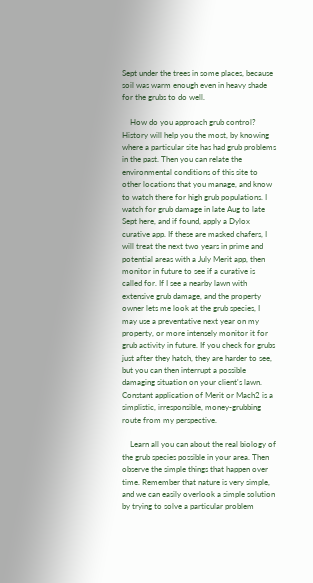Sept under the trees in some places, because soil was warm enough even in heavy shade for the grubs to do well.

    How do you approach grub control? History will help you the most, by knowing where a particular site has had grub problems in the past. Then you can relate the environmental conditions of this site to other locations that you manage, and know to watch there for high grub populations. I watch for grub damage in late Aug to late Sept here, and if found, apply a Dylox curative app. If these are masked chafers, I will treat the next two years in prime and potential areas with a July Merit app, then monitor in future to see if a curative is called for. If I see a nearby lawn with extensive grub damage, and the property owner lets me look at the grub species, I may use a preventative next year on my property, or more intensely monitor it for grub activity in future. If you check for grubs just after they hatch, they are harder to see, but you can then interrupt a possible damaging situation on your client's lawn. Constant application of Merit or Mach2 is a simplistic, irresponsible, money-grubbing route from my perspective.

    Learn all you can about the real biology of the grub species possible in your area. Then observe the simple things that happen over time. Remember that nature is very simple, and we can easily overlook a simple solution by trying to solve a particular problem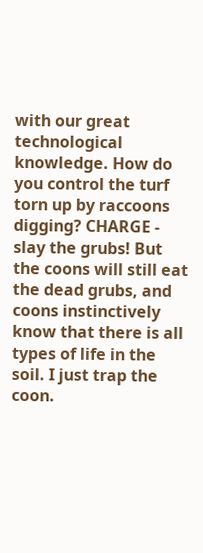with our great technological knowledge. How do you control the turf torn up by raccoons digging? CHARGE - slay the grubs! But the coons will still eat the dead grubs, and coons instinctively know that there is all types of life in the soil. I just trap the coon.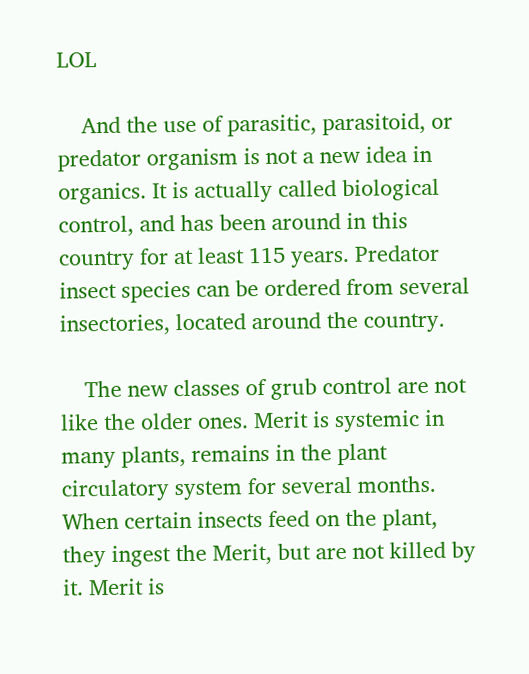LOL

    And the use of parasitic, parasitoid, or predator organism is not a new idea in organics. It is actually called biological control, and has been around in this country for at least 115 years. Predator insect species can be ordered from several insectories, located around the country.

    The new classes of grub control are not like the older ones. Merit is systemic in many plants, remains in the plant circulatory system for several months. When certain insects feed on the plant, they ingest the Merit, but are not killed by it. Merit is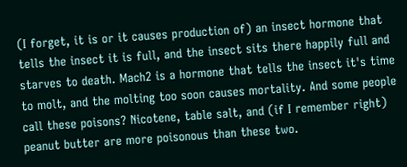(I forget, it is or it causes production of) an insect hormone that tells the insect it is full, and the insect sits there happily full and starves to death. Mach2 is a hormone that tells the insect it's time to molt, and the molting too soon causes mortality. And some people call these poisons? Nicotene, table salt, and (if I remember right) peanut butter are more poisonous than these two.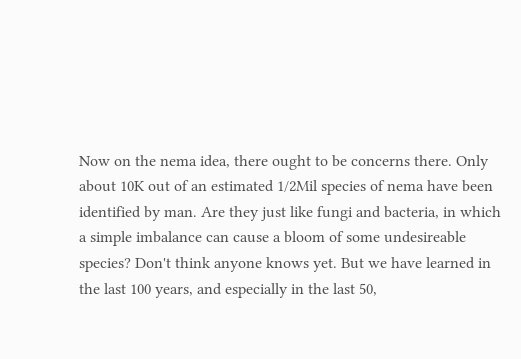Now on the nema idea, there ought to be concerns there. Only about 10K out of an estimated 1/2Mil species of nema have been identified by man. Are they just like fungi and bacteria, in which a simple imbalance can cause a bloom of some undesireable species? Don't think anyone knows yet. But we have learned in the last 100 years, and especially in the last 50,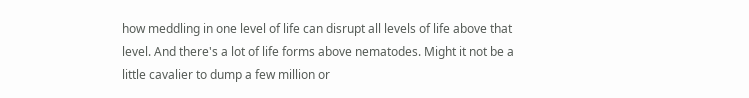how meddling in one level of life can disrupt all levels of life above that level. And there's a lot of life forms above nematodes. Might it not be a little cavalier to dump a few million or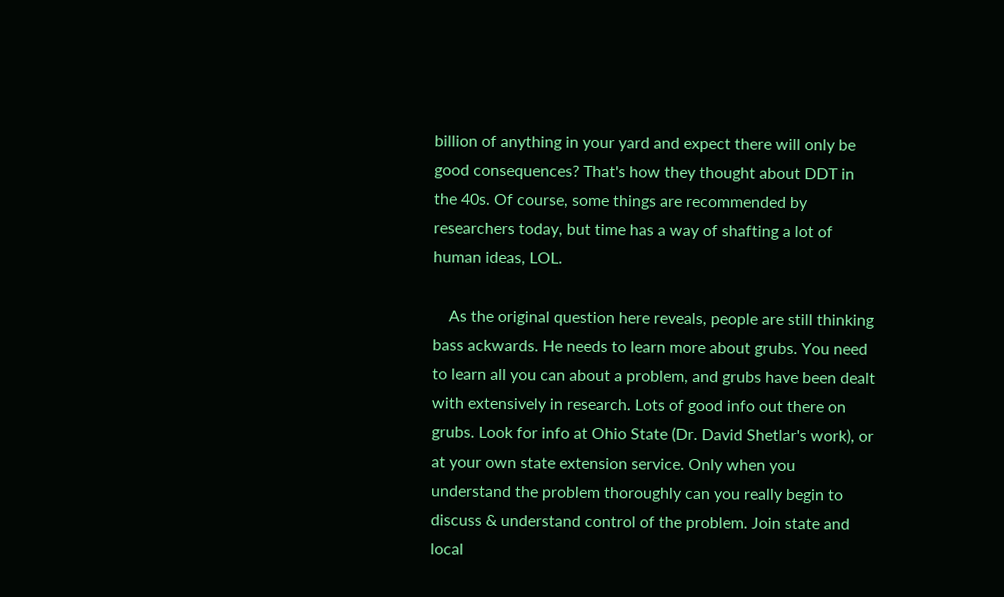billion of anything in your yard and expect there will only be good consequences? That's how they thought about DDT in the 40s. Of course, some things are recommended by researchers today, but time has a way of shafting a lot of human ideas, LOL.

    As the original question here reveals, people are still thinking bass ackwards. He needs to learn more about grubs. You need to learn all you can about a problem, and grubs have been dealt with extensively in research. Lots of good info out there on grubs. Look for info at Ohio State (Dr. David Shetlar's work), or at your own state extension service. Only when you understand the problem thoroughly can you really begin to discuss & understand control of the problem. Join state and local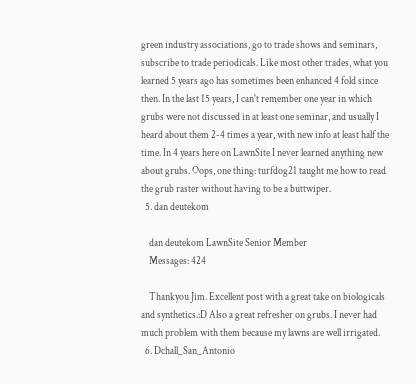green industry associations, go to trade shows and seminars, subscribe to trade periodicals. Like most other trades, what you learned 5 years ago has sometimes been enhanced 4 fold since then. In the last 15 years, I can't remember one year in which grubs were not discussed in at least one seminar, and usually I heard about them 2-4 times a year, with new info at least half the time. In 4 years here on LawnSite I never learned anything new about grubs. Oops, one thing: turfdog21 taught me how to read the grub raster without having to be a buttwiper.
  5. dan deutekom

    dan deutekom LawnSite Senior Member
    Messages: 424

    Thankyou Jim. Excellent post with a great take on biologicals and synthetics.:D Also a great refresher on grubs. I never had much problem with them because my lawns are well irrigated.
  6. Dchall_San_Antonio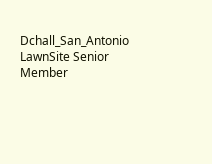Dchall_San_Antonio LawnSite Senior Member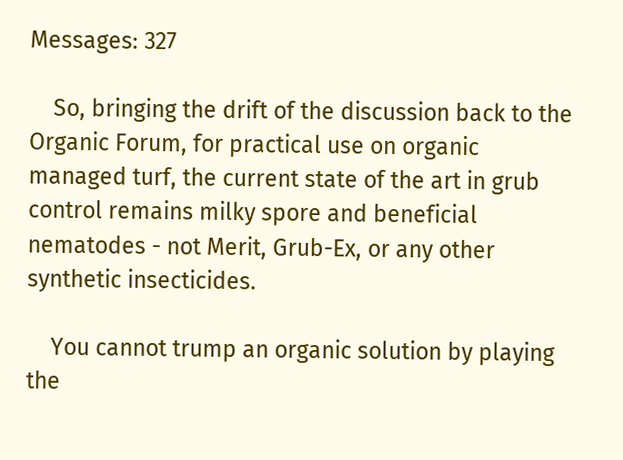Messages: 327

    So, bringing the drift of the discussion back to the Organic Forum, for practical use on organic managed turf, the current state of the art in grub control remains milky spore and beneficial nematodes - not Merit, Grub-Ex, or any other synthetic insecticides.

    You cannot trump an organic solution by playing the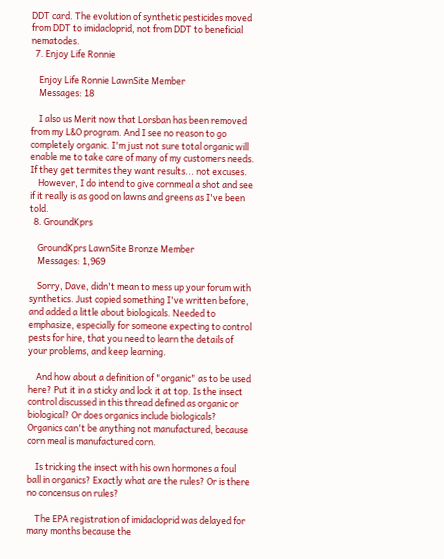DDT card. The evolution of synthetic pesticides moved from DDT to imidacloprid, not from DDT to beneficial nematodes.
  7. Enjoy Life Ronnie

    Enjoy Life Ronnie LawnSite Member
    Messages: 18

    I also us Merit now that Lorsban has been removed from my L&O program. And I see no reason to go completely organic. I'm just not sure total organic will enable me to take care of many of my customers needs. If they get termites they want results... not excuses.
    However, I do intend to give cornmeal a shot and see if it really is as good on lawns and greens as I've been told.
  8. GroundKprs

    GroundKprs LawnSite Bronze Member
    Messages: 1,969

    Sorry, Dave, didn't mean to mess up your forum with synthetics. Just copied something I've written before, and added a little about biologicals. Needed to emphasize, especially for someone expecting to control pests for hire, that you need to learn the details of your problems, and keep learning.

    And how about a definition of "organic" as to be used here? Put it in a sticky and lock it at top. Is the insect control discussed in this thread defined as organic or biological? Or does organics include biologicals? Organics can't be anything not manufactured, because corn meal is manufactured corn.

    Is tricking the insect with his own hormones a foul ball in organics? Exactly what are the rules? Or is there no concensus on rules?

    The EPA registration of imidacloprid was delayed for many months because the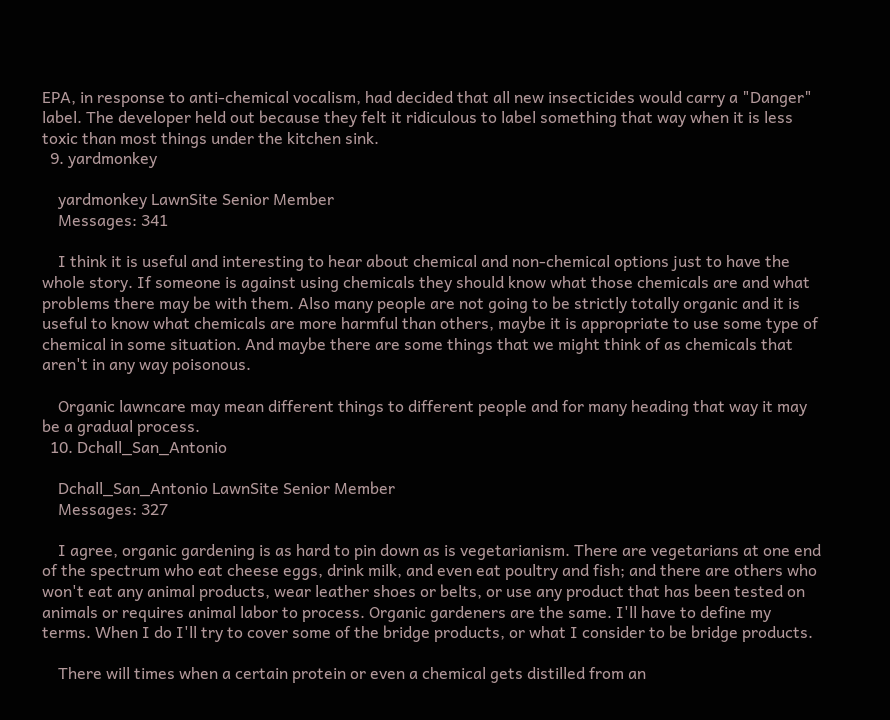EPA, in response to anti-chemical vocalism, had decided that all new insecticides would carry a "Danger" label. The developer held out because they felt it ridiculous to label something that way when it is less toxic than most things under the kitchen sink.
  9. yardmonkey

    yardmonkey LawnSite Senior Member
    Messages: 341

    I think it is useful and interesting to hear about chemical and non-chemical options just to have the whole story. If someone is against using chemicals they should know what those chemicals are and what problems there may be with them. Also many people are not going to be strictly totally organic and it is useful to know what chemicals are more harmful than others, maybe it is appropriate to use some type of chemical in some situation. And maybe there are some things that we might think of as chemicals that aren't in any way poisonous.

    Organic lawncare may mean different things to different people and for many heading that way it may be a gradual process.
  10. Dchall_San_Antonio

    Dchall_San_Antonio LawnSite Senior Member
    Messages: 327

    I agree, organic gardening is as hard to pin down as is vegetarianism. There are vegetarians at one end of the spectrum who eat cheese eggs, drink milk, and even eat poultry and fish; and there are others who won't eat any animal products, wear leather shoes or belts, or use any product that has been tested on animals or requires animal labor to process. Organic gardeners are the same. I'll have to define my terms. When I do I'll try to cover some of the bridge products, or what I consider to be bridge products.

    There will times when a certain protein or even a chemical gets distilled from an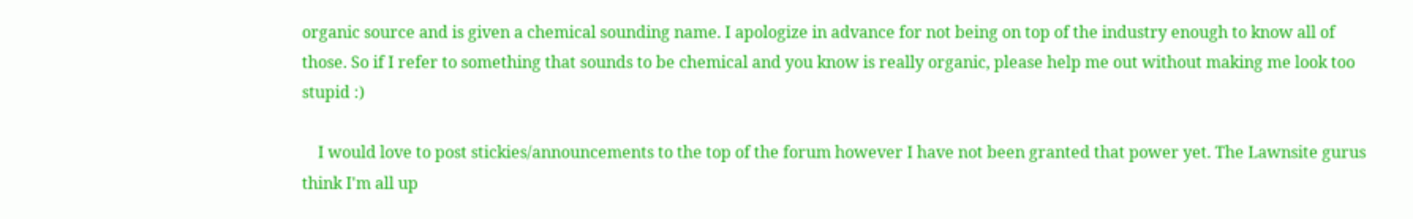organic source and is given a chemical sounding name. I apologize in advance for not being on top of the industry enough to know all of those. So if I refer to something that sounds to be chemical and you know is really organic, please help me out without making me look too stupid :)

    I would love to post stickies/announcements to the top of the forum however I have not been granted that power yet. The Lawnsite gurus think I'm all up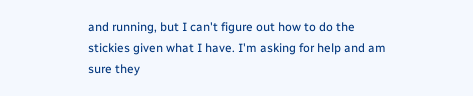and running, but I can't figure out how to do the stickies given what I have. I'm asking for help and am sure they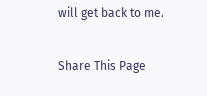will get back to me.

Share This Page